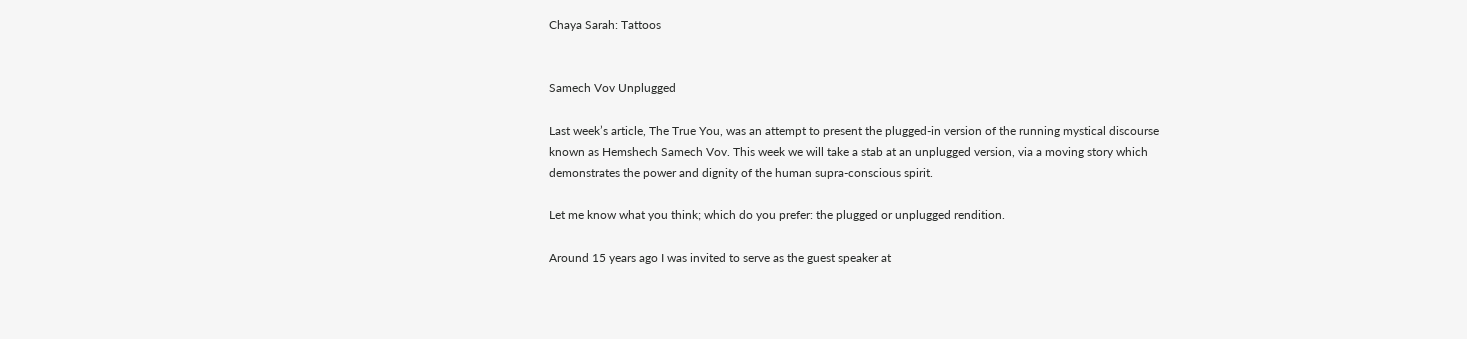Chaya Sarah: Tattoos


Samech Vov Unplugged

Last week’s article, The True You, was an attempt to present the plugged-in version of the running mystical discourse known as Hemshech Samech Vov. This week we will take a stab at an unplugged version, via a moving story which demonstrates the power and dignity of the human supra-conscious spirit.

Let me know what you think; which do you prefer: the plugged or unplugged rendition.

Around 15 years ago I was invited to serve as the guest speaker at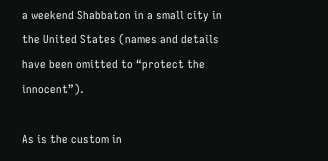a weekend Shabbaton in a small city in the United States (names and details have been omitted to “protect the innocent”).

As is the custom in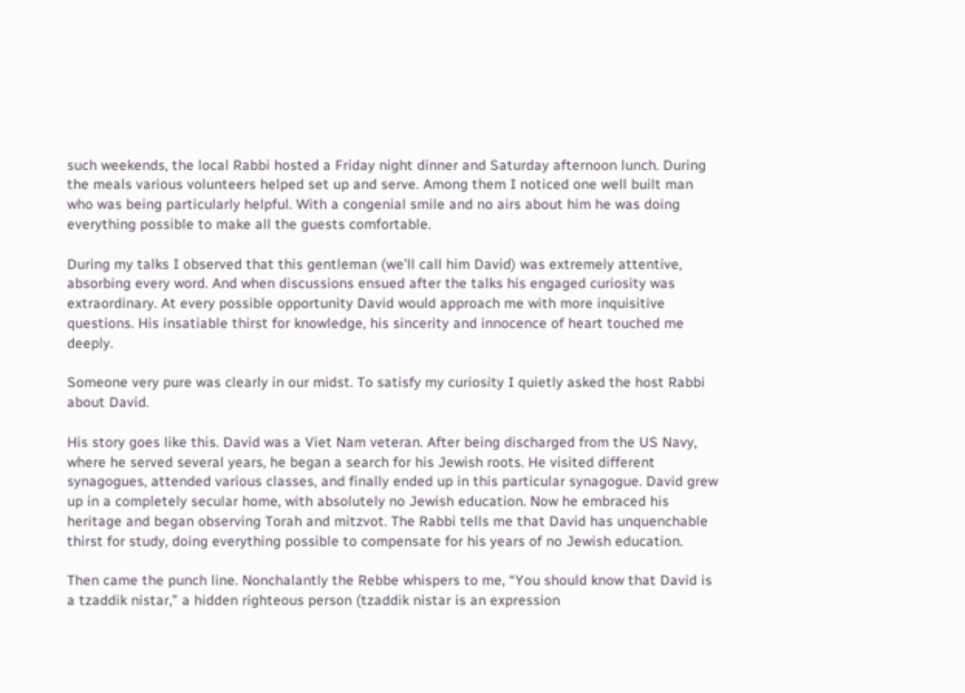such weekends, the local Rabbi hosted a Friday night dinner and Saturday afternoon lunch. During the meals various volunteers helped set up and serve. Among them I noticed one well built man who was being particularly helpful. With a congenial smile and no airs about him he was doing everything possible to make all the guests comfortable.

During my talks I observed that this gentleman (we’ll call him David) was extremely attentive, absorbing every word. And when discussions ensued after the talks his engaged curiosity was extraordinary. At every possible opportunity David would approach me with more inquisitive questions. His insatiable thirst for knowledge, his sincerity and innocence of heart touched me deeply.

Someone very pure was clearly in our midst. To satisfy my curiosity I quietly asked the host Rabbi about David.

His story goes like this. David was a Viet Nam veteran. After being discharged from the US Navy, where he served several years, he began a search for his Jewish roots. He visited different synagogues, attended various classes, and finally ended up in this particular synagogue. David grew up in a completely secular home, with absolutely no Jewish education. Now he embraced his heritage and began observing Torah and mitzvot. The Rabbi tells me that David has unquenchable thirst for study, doing everything possible to compensate for his years of no Jewish education.

Then came the punch line. Nonchalantly the Rebbe whispers to me, “You should know that David is a tzaddik nistar,” a hidden righteous person (tzaddik nistar is an expression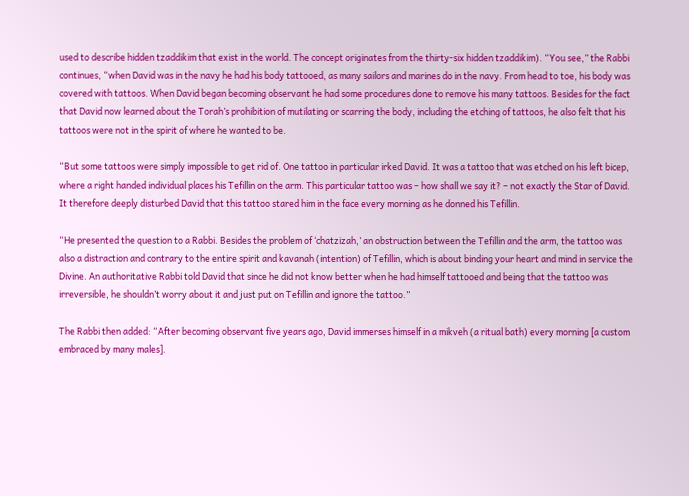used to describe hidden tzaddikim that exist in the world. The concept originates from the thirty-six hidden tzaddikim). “You see,” the Rabbi continues, “when David was in the navy he had his body tattooed, as many sailors and marines do in the navy. From head to toe, his body was covered with tattoos. When David began becoming observant he had some procedures done to remove his many tattoos. Besides for the fact that David now learned about the Torah’s prohibition of mutilating or scarring the body, including the etching of tattoos, he also felt that his tattoos were not in the spirit of where he wanted to be.

“But some tattoos were simply impossible to get rid of. One tattoo in particular irked David. It was a tattoo that was etched on his left bicep, where a right handed individual places his Tefillin on the arm. This particular tattoo was – how shall we say it? – not exactly the Star of David. It therefore deeply disturbed David that this tattoo stared him in the face every morning as he donned his Tefillin.

“He presented the question to a Rabbi. Besides the problem of ‘chatzizah,’ an obstruction between the Tefillin and the arm, the tattoo was also a distraction and contrary to the entire spirit and kavanah (intention) of Tefillin, which is about binding your heart and mind in service the Divine. An authoritative Rabbi told David that since he did not know better when he had himself tattooed and being that the tattoo was irreversible, he shouldn’t worry about it and just put on Tefillin and ignore the tattoo.”

The Rabbi then added: “After becoming observant five years ago, David immerses himself in a mikveh (a ritual bath) every morning [a custom embraced by many males].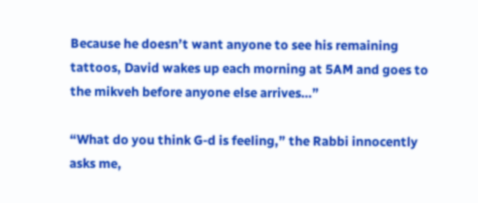Because he doesn’t want anyone to see his remaining tattoos, David wakes up each morning at 5AM and goes to the mikveh before anyone else arrives…”

“What do you think G-d is feeling,” the Rabbi innocently asks me,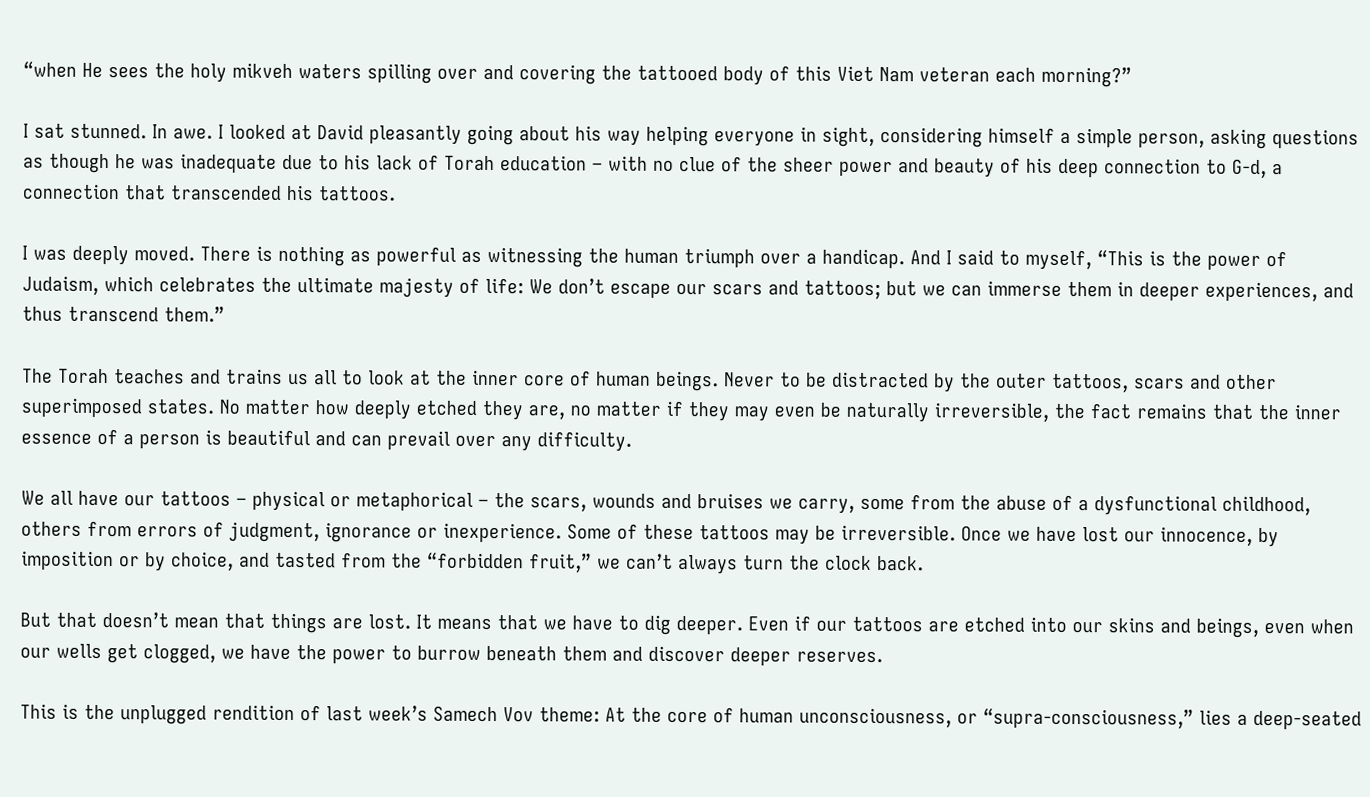“when He sees the holy mikveh waters spilling over and covering the tattooed body of this Viet Nam veteran each morning?”

I sat stunned. In awe. I looked at David pleasantly going about his way helping everyone in sight, considering himself a simple person, asking questions as though he was inadequate due to his lack of Torah education – with no clue of the sheer power and beauty of his deep connection to G-d, a connection that transcended his tattoos.

I was deeply moved. There is nothing as powerful as witnessing the human triumph over a handicap. And I said to myself, “This is the power of Judaism, which celebrates the ultimate majesty of life: We don’t escape our scars and tattoos; but we can immerse them in deeper experiences, and thus transcend them.”

The Torah teaches and trains us all to look at the inner core of human beings. Never to be distracted by the outer tattoos, scars and other superimposed states. No matter how deeply etched they are, no matter if they may even be naturally irreversible, the fact remains that the inner essence of a person is beautiful and can prevail over any difficulty.

We all have our tattoos – physical or metaphorical – the scars, wounds and bruises we carry, some from the abuse of a dysfunctional childhood, others from errors of judgment, ignorance or inexperience. Some of these tattoos may be irreversible. Once we have lost our innocence, by imposition or by choice, and tasted from the “forbidden fruit,” we can’t always turn the clock back.

But that doesn’t mean that things are lost. It means that we have to dig deeper. Even if our tattoos are etched into our skins and beings, even when our wells get clogged, we have the power to burrow beneath them and discover deeper reserves.

This is the unplugged rendition of last week’s Samech Vov theme: At the core of human unconsciousness, or “supra-consciousness,” lies a deep-seated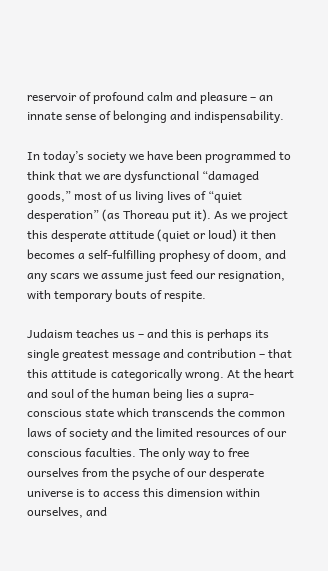reservoir of profound calm and pleasure – an innate sense of belonging and indispensability.

In today’s society we have been programmed to think that we are dysfunctional “damaged goods,” most of us living lives of “quiet desperation” (as Thoreau put it). As we project this desperate attitude (quiet or loud) it then becomes a self-fulfilling prophesy of doom, and any scars we assume just feed our resignation, with temporary bouts of respite.

Judaism teaches us – and this is perhaps its single greatest message and contribution – that this attitude is categorically wrong. At the heart and soul of the human being lies a supra-conscious state which transcends the common laws of society and the limited resources of our conscious faculties. The only way to free ourselves from the psyche of our desperate universe is to access this dimension within ourselves, and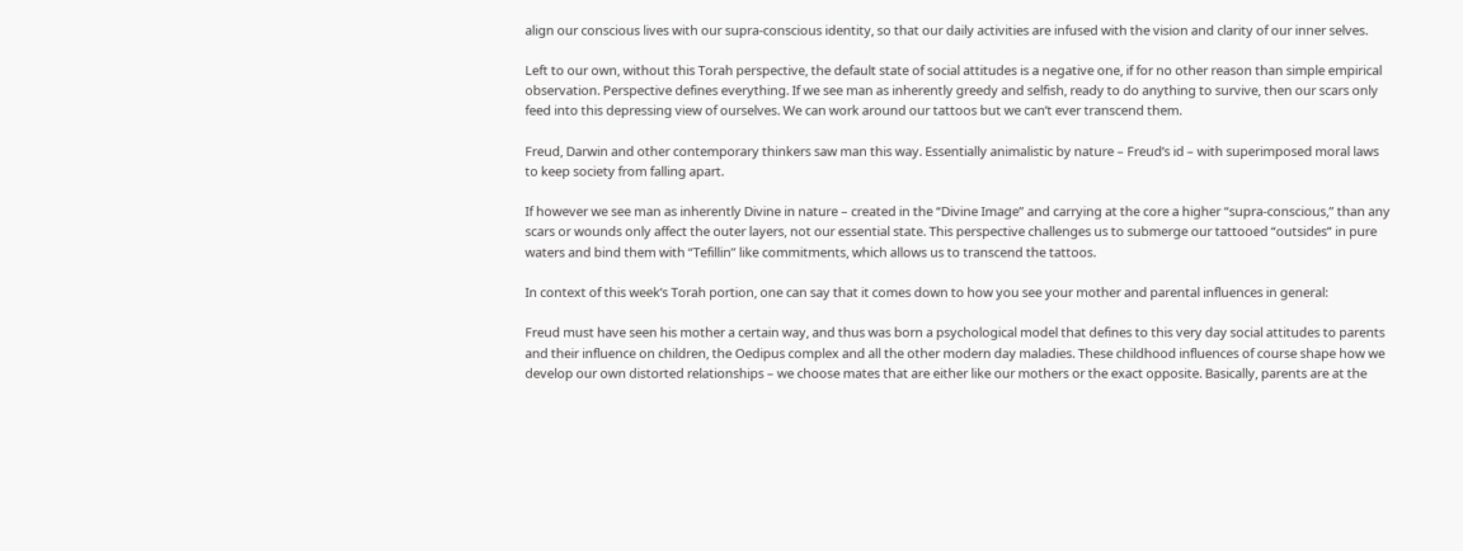align our conscious lives with our supra-conscious identity, so that our daily activities are infused with the vision and clarity of our inner selves.

Left to our own, without this Torah perspective, the default state of social attitudes is a negative one, if for no other reason than simple empirical observation. Perspective defines everything. If we see man as inherently greedy and selfish, ready to do anything to survive, then our scars only feed into this depressing view of ourselves. We can work around our tattoos but we can’t ever transcend them.

Freud, Darwin and other contemporary thinkers saw man this way. Essentially animalistic by nature – Freud’s id – with superimposed moral laws to keep society from falling apart.

If however we see man as inherently Divine in nature – created in the “Divine Image” and carrying at the core a higher “supra-conscious,” than any scars or wounds only affect the outer layers, not our essential state. This perspective challenges us to submerge our tattooed “outsides” in pure waters and bind them with “Tefillin” like commitments, which allows us to transcend the tattoos.

In context of this week’s Torah portion, one can say that it comes down to how you see your mother and parental influences in general:

Freud must have seen his mother a certain way, and thus was born a psychological model that defines to this very day social attitudes to parents and their influence on children, the Oedipus complex and all the other modern day maladies. These childhood influences of course shape how we develop our own distorted relationships – we choose mates that are either like our mothers or the exact opposite. Basically, parents are at the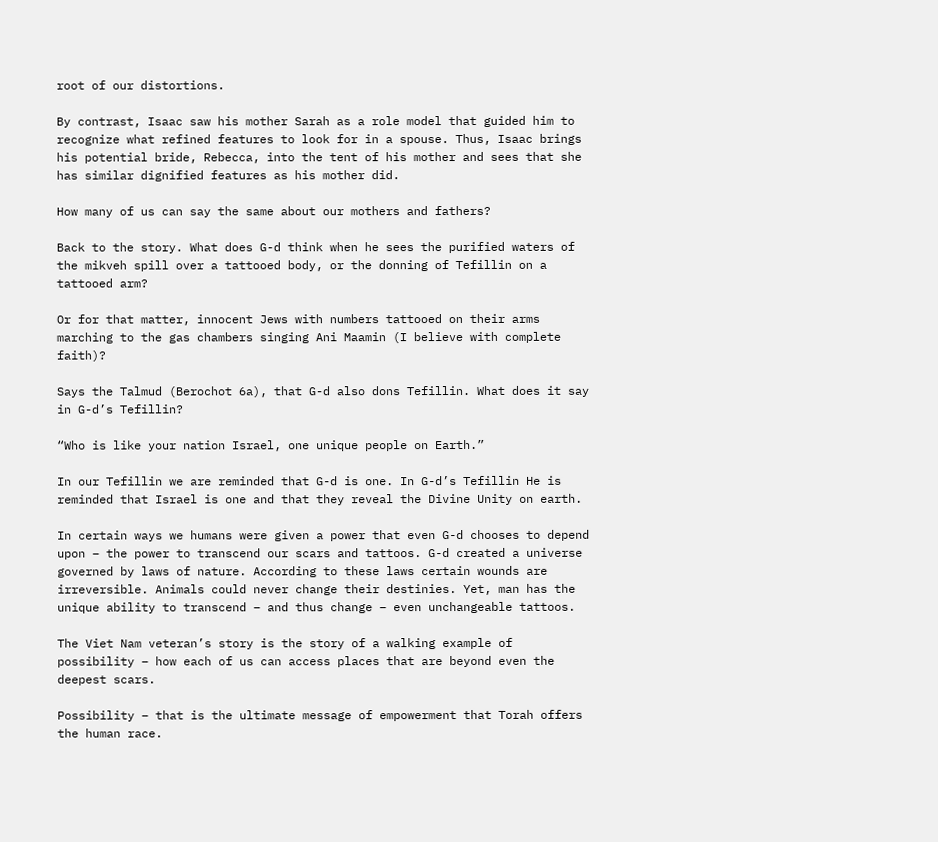root of our distortions.

By contrast, Isaac saw his mother Sarah as a role model that guided him to recognize what refined features to look for in a spouse. Thus, Isaac brings his potential bride, Rebecca, into the tent of his mother and sees that she has similar dignified features as his mother did.

How many of us can say the same about our mothers and fathers?

Back to the story. What does G-d think when he sees the purified waters of the mikveh spill over a tattooed body, or the donning of Tefillin on a tattooed arm?

Or for that matter, innocent Jews with numbers tattooed on their arms marching to the gas chambers singing Ani Maamin (I believe with complete faith)?

Says the Talmud (Berochot 6a), that G-d also dons Tefillin. What does it say in G-d’s Tefillin?

“Who is like your nation Israel, one unique people on Earth.”

In our Tefillin we are reminded that G-d is one. In G-d’s Tefillin He is reminded that Israel is one and that they reveal the Divine Unity on earth.

In certain ways we humans were given a power that even G-d chooses to depend upon – the power to transcend our scars and tattoos. G-d created a universe governed by laws of nature. According to these laws certain wounds are irreversible. Animals could never change their destinies. Yet, man has the unique ability to transcend – and thus change – even unchangeable tattoos.

The Viet Nam veteran’s story is the story of a walking example of possibility – how each of us can access places that are beyond even the deepest scars.

Possibility – that is the ultimate message of empowerment that Torah offers the human race.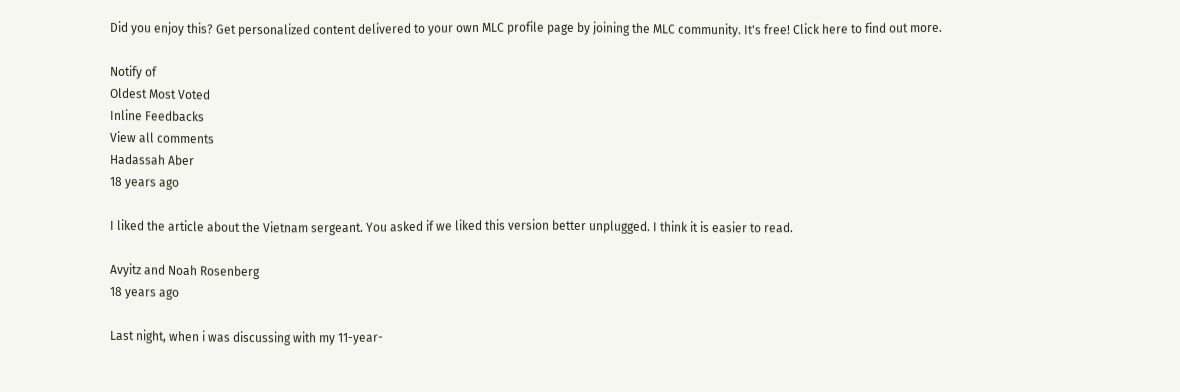Did you enjoy this? Get personalized content delivered to your own MLC profile page by joining the MLC community. It's free! Click here to find out more.

Notify of
Oldest Most Voted
Inline Feedbacks
View all comments
Hadassah Aber
18 years ago

I liked the article about the Vietnam sergeant. You asked if we liked this version better unplugged. I think it is easier to read.

Avyitz and Noah Rosenberg
18 years ago

Last night, when i was discussing with my 11-year-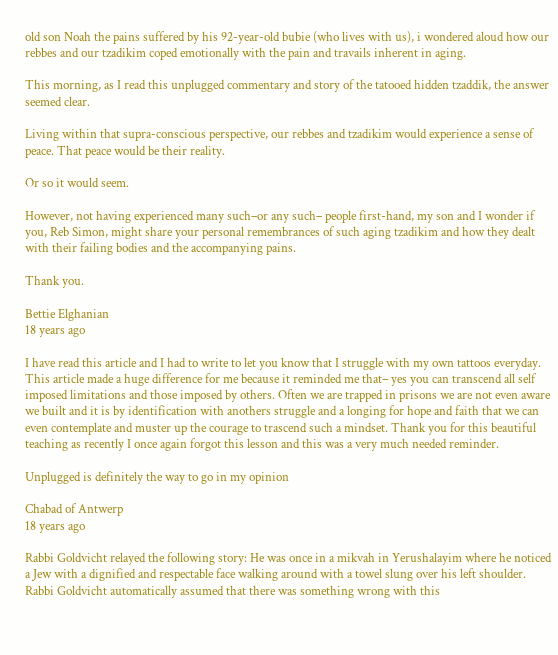old son Noah the pains suffered by his 92-year-old bubie (who lives with us), i wondered aloud how our rebbes and our tzadikim coped emotionally with the pain and travails inherent in aging.

This morning, as I read this unplugged commentary and story of the tatooed hidden tzaddik, the answer seemed clear.

Living within that supra-conscious perspective, our rebbes and tzadikim would experience a sense of peace. That peace would be their reality.

Or so it would seem.

However, not having experienced many such–or any such– people first-hand, my son and I wonder if you, Reb Simon, might share your personal remembrances of such aging tzadikim and how they dealt with their failing bodies and the accompanying pains.

Thank you.

Bettie Elghanian
18 years ago

I have read this article and I had to write to let you know that I struggle with my own tattoos everyday. This article made a huge difference for me because it reminded me that– yes you can transcend all self imposed limitations and those imposed by others. Often we are trapped in prisons we are not even aware we built and it is by identification with anothers struggle and a longing for hope and faith that we can even contemplate and muster up the courage to trascend such a mindset. Thank you for this beautiful teaching as recently I once again forgot this lesson and this was a very much needed reminder.

Unplugged is definitely the way to go in my opinion

Chabad of Antwerp
18 years ago

Rabbi Goldvicht relayed the following story: He was once in a mikvah in Yerushalayim where he noticed a Jew with a dignified and respectable face walking around with a towel slung over his left shoulder. Rabbi Goldvicht automatically assumed that there was something wrong with this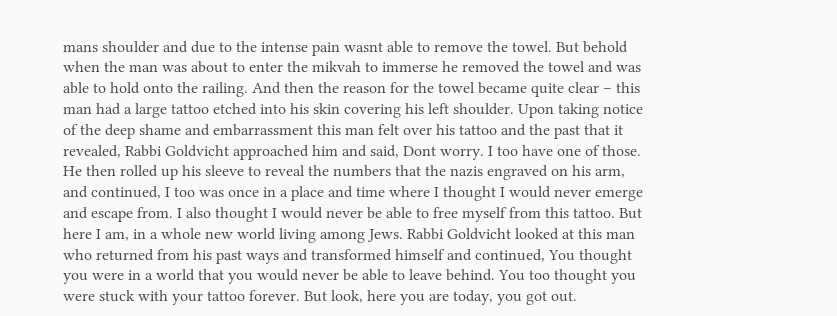mans shoulder and due to the intense pain wasnt able to remove the towel. But behold when the man was about to enter the mikvah to immerse he removed the towel and was able to hold onto the railing. And then the reason for the towel became quite clear – this man had a large tattoo etched into his skin covering his left shoulder. Upon taking notice of the deep shame and embarrassment this man felt over his tattoo and the past that it revealed, Rabbi Goldvicht approached him and said, Dont worry. I too have one of those. He then rolled up his sleeve to reveal the numbers that the nazis engraved on his arm, and continued, I too was once in a place and time where I thought I would never emerge and escape from. I also thought I would never be able to free myself from this tattoo. But here I am, in a whole new world living among Jews. Rabbi Goldvicht looked at this man who returned from his past ways and transformed himself and continued, You thought you were in a world that you would never be able to leave behind. You too thought you were stuck with your tattoo forever. But look, here you are today, you got out.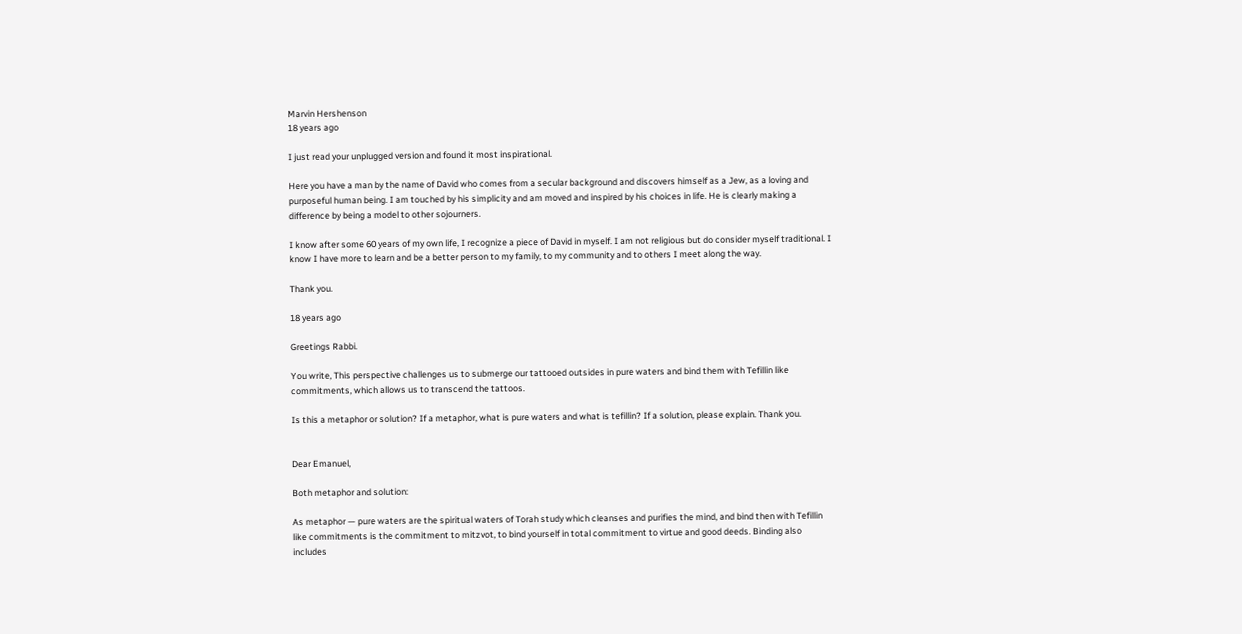Marvin Hershenson
18 years ago

I just read your unplugged version and found it most inspirational.

Here you have a man by the name of David who comes from a secular background and discovers himself as a Jew, as a loving and purposeful human being. I am touched by his simplicity and am moved and inspired by his choices in life. He is clearly making a difference by being a model to other sojourners.

I know after some 60 years of my own life, I recognize a piece of David in myself. I am not religious but do consider myself traditional. I know I have more to learn and be a better person to my family, to my community and to others I meet along the way.

Thank you.

18 years ago

Greetings Rabbi.

You write, This perspective challenges us to submerge our tattooed outsides in pure waters and bind them with Tefillin like commitments, which allows us to transcend the tattoos.

Is this a metaphor or solution? If a metaphor, what is pure waters and what is tefillin? If a solution, please explain. Thank you.


Dear Emanuel,

Both metaphor and solution:

As metaphor — pure waters are the spiritual waters of Torah study which cleanses and purifies the mind, and bind then with Tefillin like commitments is the commitment to mitzvot, to bind yourself in total commitment to virtue and good deeds. Binding also includes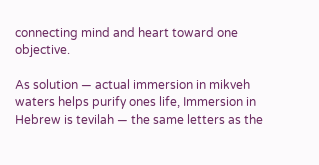connecting mind and heart toward one objective.

As solution — actual immersion in mikveh waters helps purify ones life, Immersion in Hebrew is tevilah — the same letters as the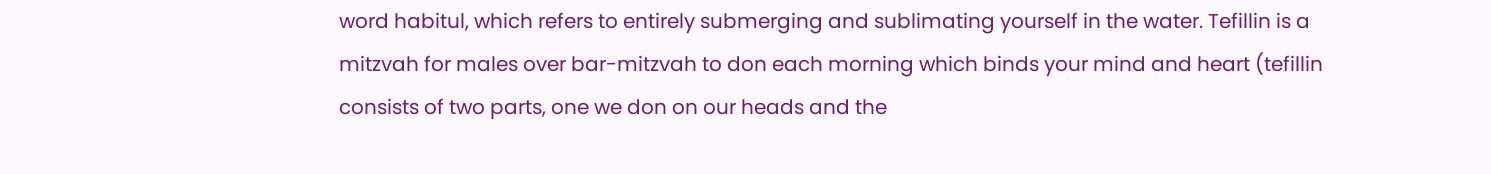word habitul, which refers to entirely submerging and sublimating yourself in the water. Tefillin is a mitzvah for males over bar-mitzvah to don each morning which binds your mind and heart (tefillin consists of two parts, one we don on our heads and the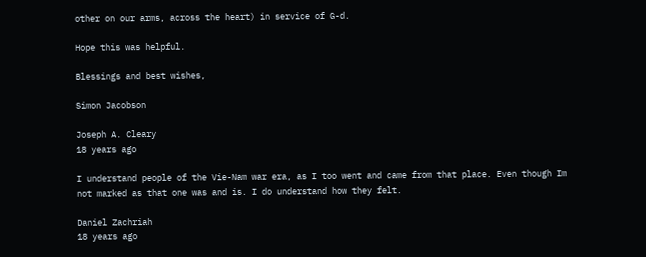other on our arms, across the heart) in service of G-d.

Hope this was helpful.

Blessings and best wishes,

Simon Jacobson

Joseph A. Cleary
18 years ago

I understand people of the Vie-Nam war era, as I too went and came from that place. Even though Im not marked as that one was and is. I do understand how they felt.

Daniel Zachriah
18 years ago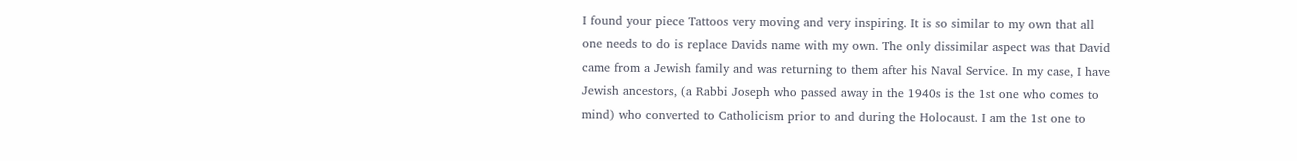I found your piece Tattoos very moving and very inspiring. It is so similar to my own that all one needs to do is replace Davids name with my own. The only dissimilar aspect was that David came from a Jewish family and was returning to them after his Naval Service. In my case, I have Jewish ancestors, (a Rabbi Joseph who passed away in the 1940s is the 1st one who comes to mind) who converted to Catholicism prior to and during the Holocaust. I am the 1st one to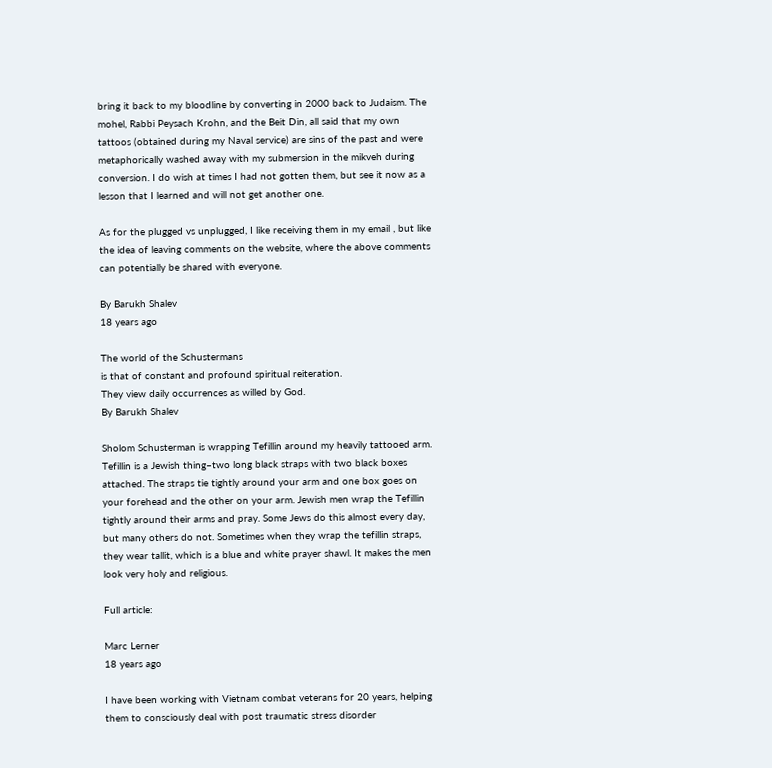bring it back to my bloodline by converting in 2000 back to Judaism. The mohel, Rabbi Peysach Krohn, and the Beit Din, all said that my own tattoos (obtained during my Naval service) are sins of the past and were metaphorically washed away with my submersion in the mikveh during conversion. I do wish at times I had not gotten them, but see it now as a lesson that I learned and will not get another one.

As for the plugged vs unplugged, I like receiving them in my email , but like the idea of leaving comments on the website, where the above comments can potentially be shared with everyone.

By Barukh Shalev
18 years ago

The world of the Schustermans
is that of constant and profound spiritual reiteration.
They view daily occurrences as willed by God.
By Barukh Shalev

Sholom Schusterman is wrapping Tefillin around my heavily tattooed arm. Tefillin is a Jewish thing–two long black straps with two black boxes attached. The straps tie tightly around your arm and one box goes on your forehead and the other on your arm. Jewish men wrap the Tefillin tightly around their arms and pray. Some Jews do this almost every day, but many others do not. Sometimes when they wrap the tefillin straps, they wear tallit, which is a blue and white prayer shawl. It makes the men look very holy and religious.

Full article:

Marc Lerner
18 years ago

I have been working with Vietnam combat veterans for 20 years, helping them to consciously deal with post traumatic stress disorder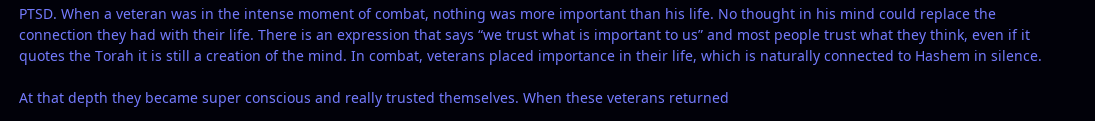PTSD. When a veteran was in the intense moment of combat, nothing was more important than his life. No thought in his mind could replace the connection they had with their life. There is an expression that says “we trust what is important to us” and most people trust what they think, even if it quotes the Torah it is still a creation of the mind. In combat, veterans placed importance in their life, which is naturally connected to Hashem in silence.

At that depth they became super conscious and really trusted themselves. When these veterans returned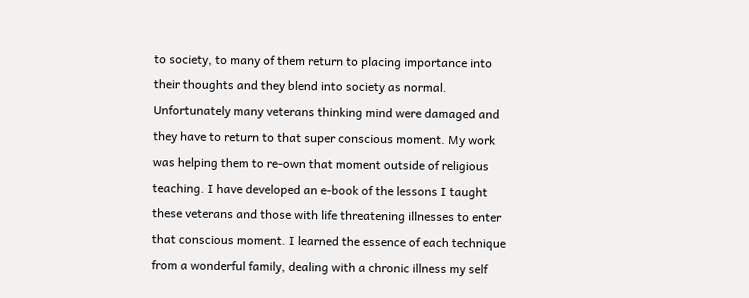to society, to many of them return to placing importance into their thoughts and they blend into society as normal. Unfortunately many veterans thinking mind were damaged and they have to return to that super conscious moment. My work was helping them to re-own that moment outside of religious teaching. I have developed an e-book of the lessons I taught these veterans and those with life threatening illnesses to enter that conscious moment. I learned the essence of each technique from a wonderful family, dealing with a chronic illness my self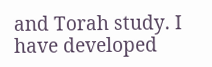and Torah study. I have developed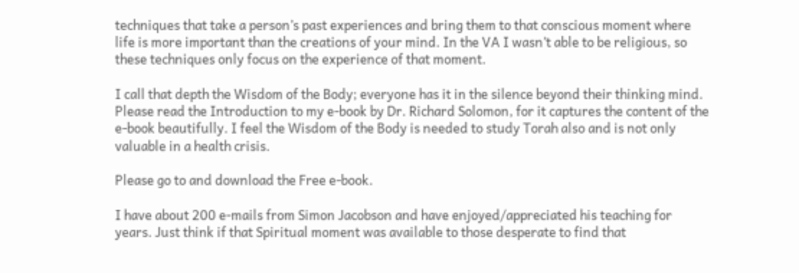techniques that take a person’s past experiences and bring them to that conscious moment where life is more important than the creations of your mind. In the VA I wasn’t able to be religious, so these techniques only focus on the experience of that moment.

I call that depth the Wisdom of the Body; everyone has it in the silence beyond their thinking mind. Please read the Introduction to my e-book by Dr. Richard Solomon, for it captures the content of the e-book beautifully. I feel the Wisdom of the Body is needed to study Torah also and is not only valuable in a health crisis.

Please go to and download the Free e-book.

I have about 200 e-mails from Simon Jacobson and have enjoyed/appreciated his teaching for years. Just think if that Spiritual moment was available to those desperate to find that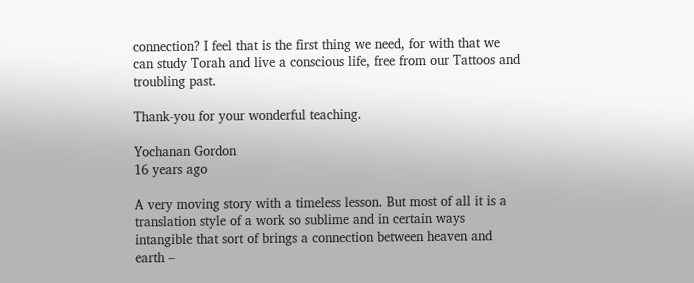connection? I feel that is the first thing we need, for with that we can study Torah and live a conscious life, free from our Tattoos and troubling past.

Thank-you for your wonderful teaching.

Yochanan Gordon
16 years ago

A very moving story with a timeless lesson. But most of all it is a translation style of a work so sublime and in certain ways intangible that sort of brings a connection between heaven and earth –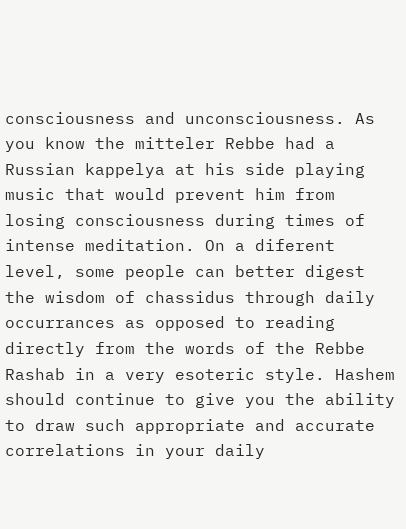consciousness and unconsciousness. As you know the mitteler Rebbe had a Russian kappelya at his side playing music that would prevent him from losing consciousness during times of intense meditation. On a diferent level, some people can better digest the wisdom of chassidus through daily occurrances as opposed to reading directly from the words of the Rebbe Rashab in a very esoteric style. Hashem should continue to give you the ability to draw such appropriate and accurate correlations in your daily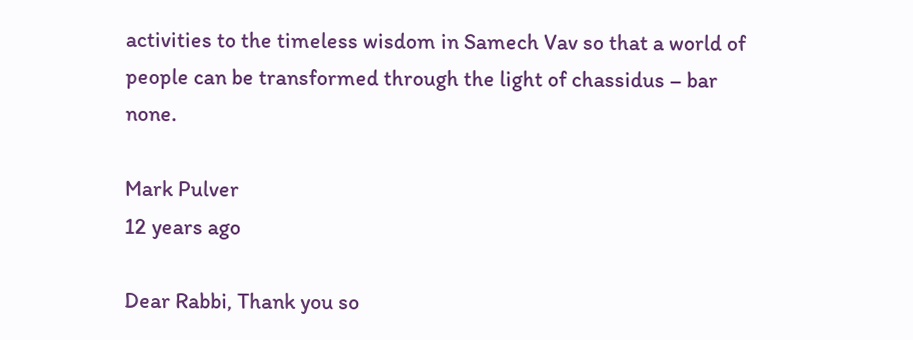activities to the timeless wisdom in Samech Vav so that a world of people can be transformed through the light of chassidus – bar none.

Mark Pulver
12 years ago

Dear Rabbi, Thank you so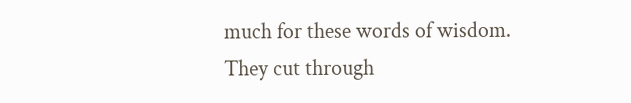much for these words of wisdom. They cut through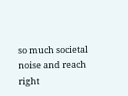so much societal noise and reach right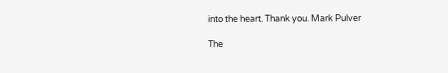into the heart. Thank you. Mark Pulver

The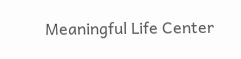Meaningful Life Center